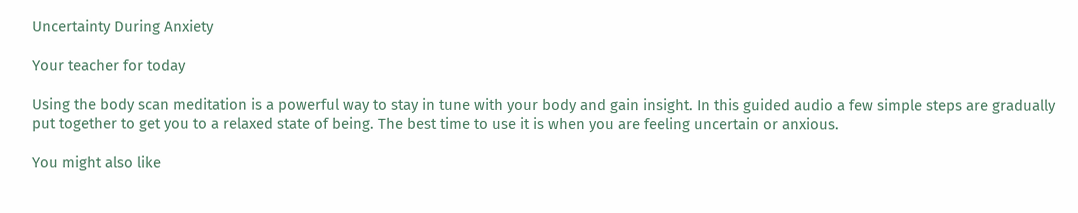Uncertainty During Anxiety

Your teacher for today

Using the body scan meditation is a powerful way to stay in tune with your body and gain insight. In this guided audio a few simple steps are gradually put together to get you to a relaxed state of being. The best time to use it is when you are feeling uncertain or anxious.

You might also like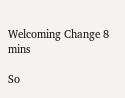Welcoming Change 8 mins

So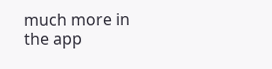much more in the app